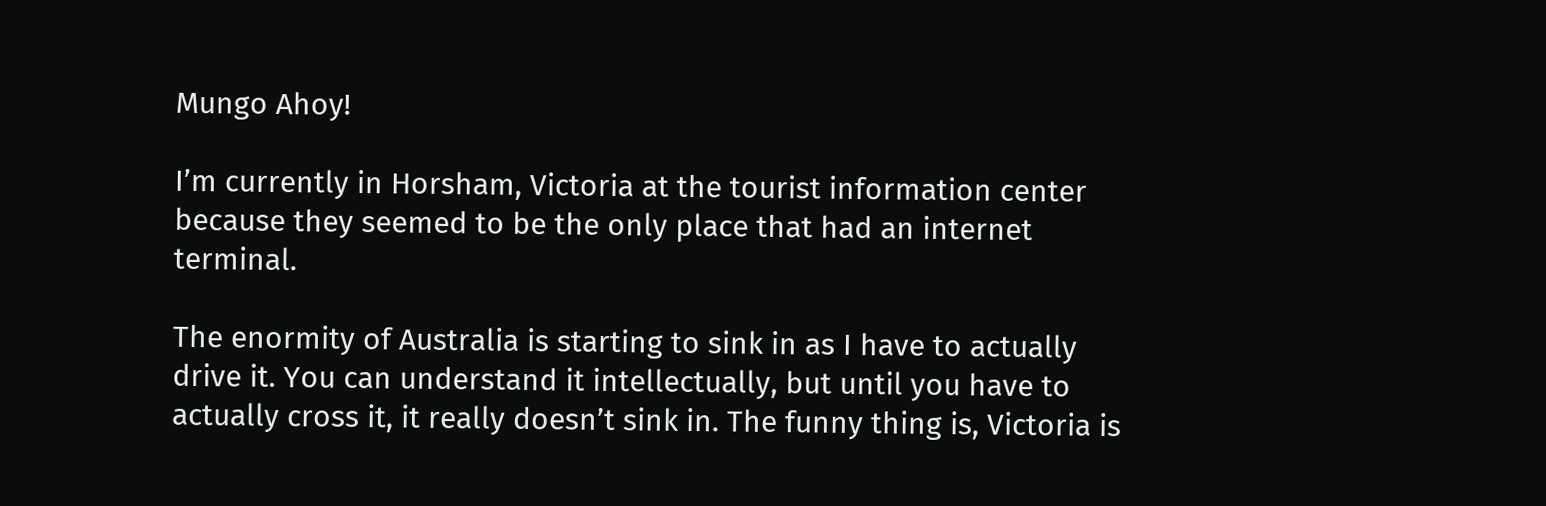Mungo Ahoy!

I’m currently in Horsham, Victoria at the tourist information center because they seemed to be the only place that had an internet terminal.

The enormity of Australia is starting to sink in as I have to actually drive it. You can understand it intellectually, but until you have to actually cross it, it really doesn’t sink in. The funny thing is, Victoria is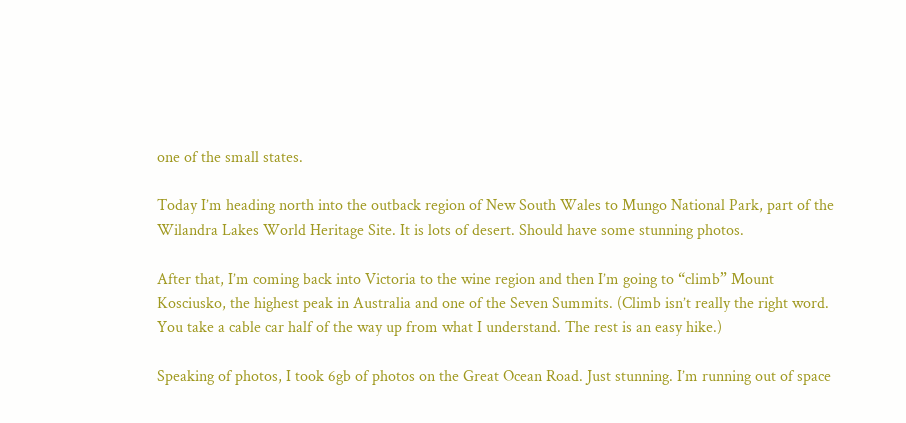one of the small states.

Today I’m heading north into the outback region of New South Wales to Mungo National Park, part of the Wilandra Lakes World Heritage Site. It is lots of desert. Should have some stunning photos.

After that, I’m coming back into Victoria to the wine region and then I’m going to “climb” Mount Kosciusko, the highest peak in Australia and one of the Seven Summits. (Climb isn’t really the right word. You take a cable car half of the way up from what I understand. The rest is an easy hike.)

Speaking of photos, I took 6gb of photos on the Great Ocean Road. Just stunning. I’m running out of space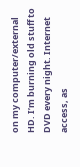on my computer/external HD. I’m burning old stuff to DVD every night. Internet access, as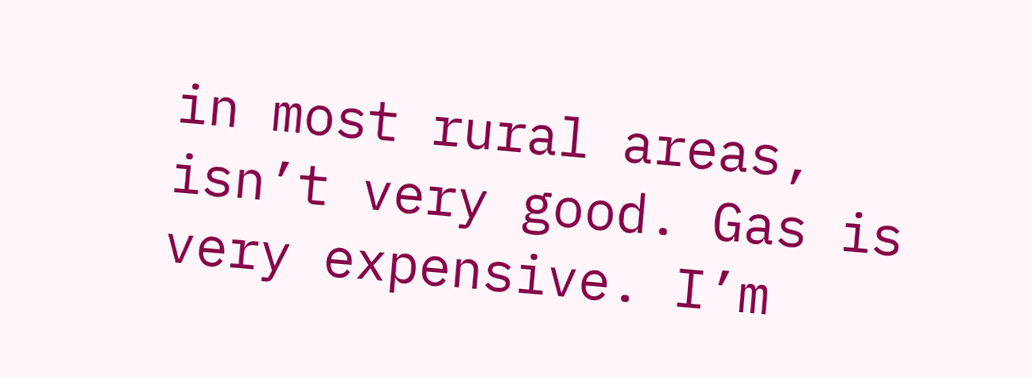in most rural areas, isn’t very good. Gas is very expensive. I’m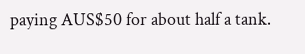paying AUS$50 for about half a tank.